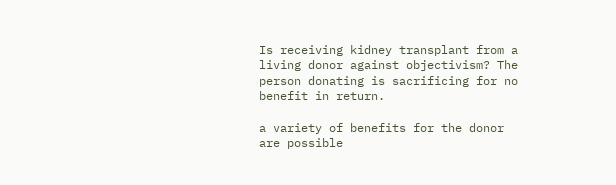Is receiving kidney transplant from a living donor against objectivism? The person donating is sacrificing for no benefit in return.

a variety of benefits for the donor are possible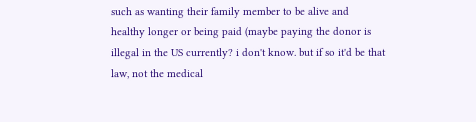such as wanting their family member to be alive and healthy longer or being paid (maybe paying the donor is illegal in the US currently? i don't know. but if so it'd be that law, not the medical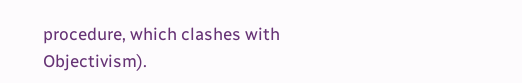procedure, which clashes with Objectivism).